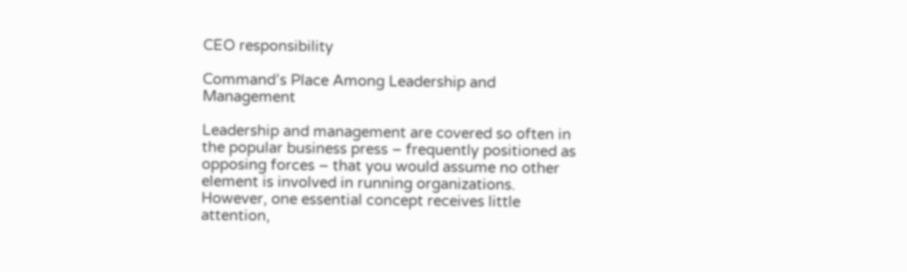CEO responsibility

Command’s Place Among Leadership and Management

Leadership and management are covered so often in the popular business press – frequently positioned as opposing forces – that you would assume no other element is involved in running organizations. However, one essential concept receives little attention,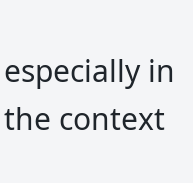especially in the context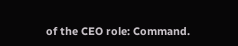of the CEO role: Command.